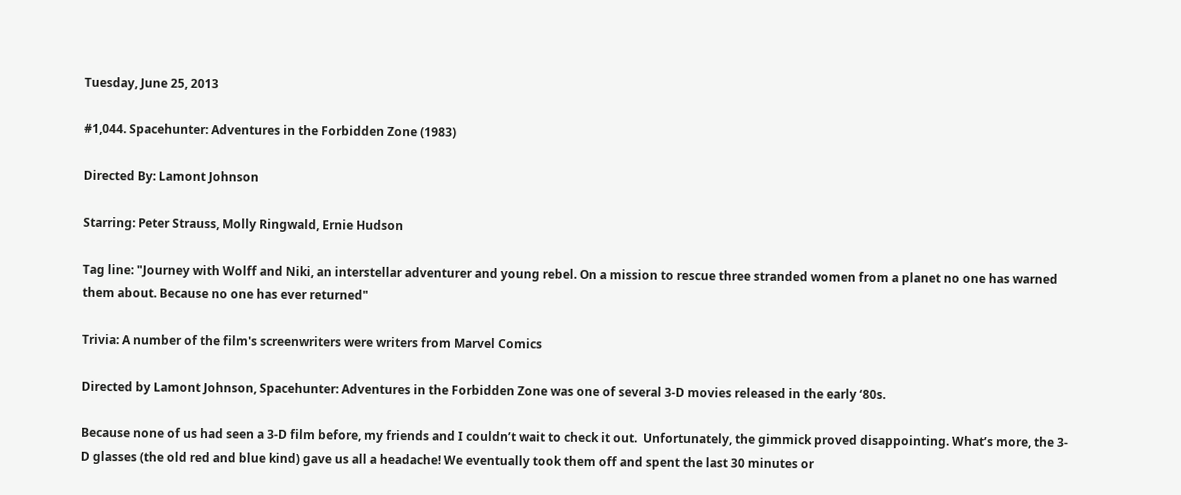Tuesday, June 25, 2013

#1,044. Spacehunter: Adventures in the Forbidden Zone (1983)

Directed By: Lamont Johnson

Starring: Peter Strauss, Molly Ringwald, Ernie Hudson

Tag line: "Journey with Wolff and Niki, an interstellar adventurer and young rebel. On a mission to rescue three stranded women from a planet no one has warned them about. Because no one has ever returned"

Trivia: A number of the film's screenwriters were writers from Marvel Comics

Directed by Lamont Johnson, Spacehunter: Adventures in the Forbidden Zone was one of several 3-D movies released in the early ‘80s.

Because none of us had seen a 3-D film before, my friends and I couldn’t wait to check it out.  Unfortunately, the gimmick proved disappointing. What’s more, the 3-D glasses (the old red and blue kind) gave us all a headache! We eventually took them off and spent the last 30 minutes or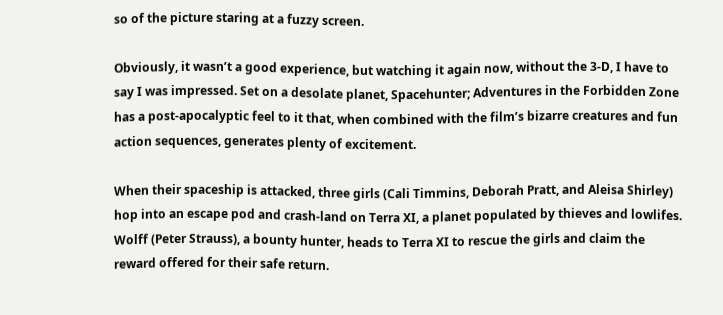so of the picture staring at a fuzzy screen.

Obviously, it wasn’t a good experience, but watching it again now, without the 3-D, I have to say I was impressed. Set on a desolate planet, Spacehunter; Adventures in the Forbidden Zone has a post-apocalyptic feel to it that, when combined with the film’s bizarre creatures and fun action sequences, generates plenty of excitement.

When their spaceship is attacked, three girls (Cali Timmins, Deborah Pratt, and Aleisa Shirley) hop into an escape pod and crash-land on Terra XI, a planet populated by thieves and lowlifes. Wolff (Peter Strauss), a bounty hunter, heads to Terra XI to rescue the girls and claim the reward offered for their safe return.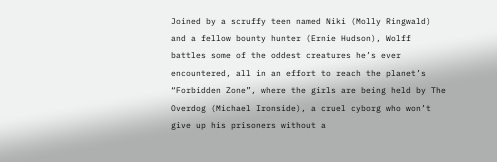Joined by a scruffy teen named Niki (Molly Ringwald) and a fellow bounty hunter (Ernie Hudson), Wolff battles some of the oddest creatures he’s ever encountered, all in an effort to reach the planet’s “Forbidden Zone”, where the girls are being held by The Overdog (Michael Ironside), a cruel cyborg who won’t give up his prisoners without a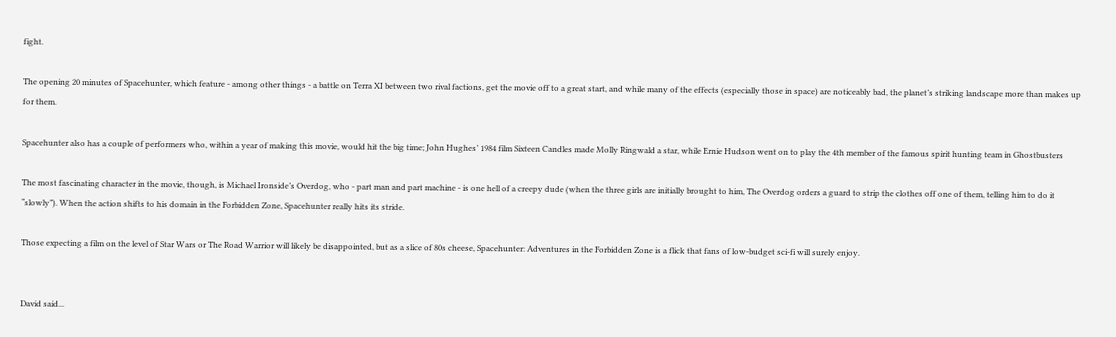fight.

The opening 20 minutes of Spacehunter, which feature - among other things - a battle on Terra XI between two rival factions, get the movie off to a great start, and while many of the effects (especially those in space) are noticeably bad, the planet’s striking landscape more than makes up for them.

Spacehunter also has a couple of performers who, within a year of making this movie, would hit the big time; John Hughes’ 1984 film Sixteen Candles made Molly Ringwald a star, while Ernie Hudson went on to play the 4th member of the famous spirit hunting team in Ghostbusters

The most fascinating character in the movie, though, is Michael Ironside’s Overdog, who - part man and part machine - is one hell of a creepy dude (when the three girls are initially brought to him, The Overdog orders a guard to strip the clothes off one of them, telling him to do it “slowly”). When the action shifts to his domain in the Forbidden Zone, Spacehunter really hits its stride.

Those expecting a film on the level of Star Wars or The Road Warrior will likely be disappointed, but as a slice of 80s cheese, Spacehunter: Adventures in the Forbidden Zone is a flick that fans of low-budget sci-fi will surely enjoy.


David said...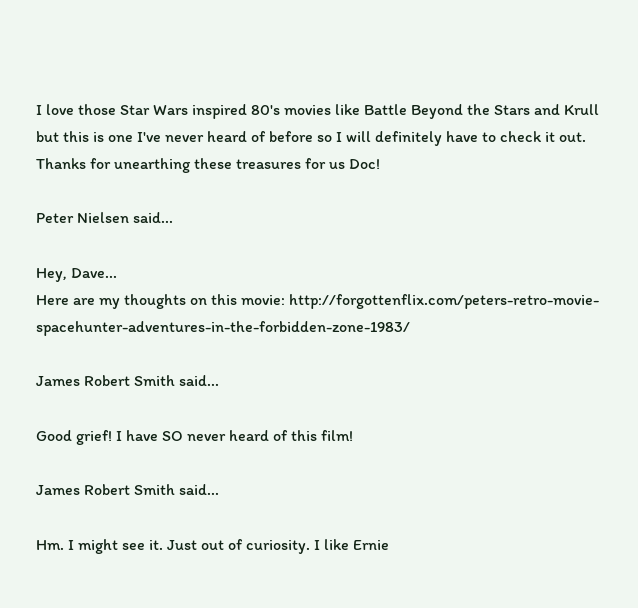I love those Star Wars inspired 80's movies like Battle Beyond the Stars and Krull but this is one I've never heard of before so I will definitely have to check it out. Thanks for unearthing these treasures for us Doc!

Peter Nielsen said...

Hey, Dave...
Here are my thoughts on this movie: http://forgottenflix.com/peters-retro-movie-spacehunter-adventures-in-the-forbidden-zone-1983/

James Robert Smith said...

Good grief! I have SO never heard of this film!

James Robert Smith said...

Hm. I might see it. Just out of curiosity. I like Ernie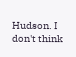Hudson. I don't think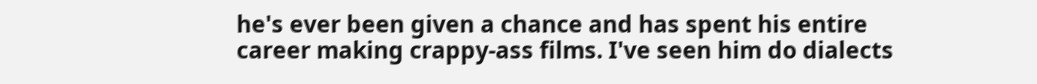he's ever been given a chance and has spent his entire career making crappy-ass films. I've seen him do dialects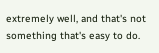extremely well, and that's not something that's easy to do.